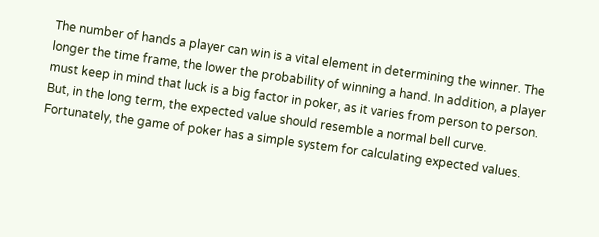The number of hands a player can win is a vital element in determining the winner. The longer the time frame, the lower the probability of winning a hand. In addition, a player must keep in mind that luck is a big factor in poker, as it varies from person to person. But, in the long term, the expected value should resemble a normal bell curve. Fortunately, the game of poker has a simple system for calculating expected values.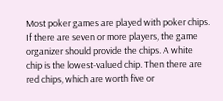Most poker games are played with poker chips. If there are seven or more players, the game organizer should provide the chips. A white chip is the lowest-valued chip. Then there are red chips, which are worth five or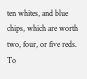ten whites, and blue chips, which are worth two, four, or five reds. To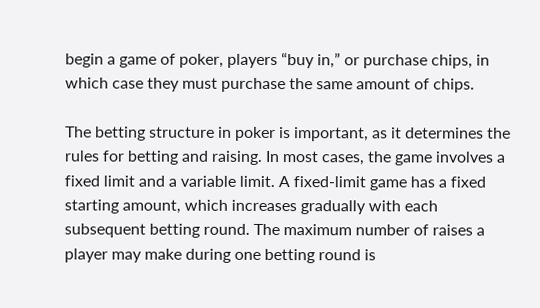begin a game of poker, players “buy in,” or purchase chips, in which case they must purchase the same amount of chips.

The betting structure in poker is important, as it determines the rules for betting and raising. In most cases, the game involves a fixed limit and a variable limit. A fixed-limit game has a fixed starting amount, which increases gradually with each subsequent betting round. The maximum number of raises a player may make during one betting round is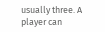usually three. A player can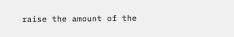raise the amount of the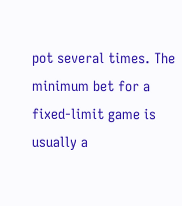pot several times. The minimum bet for a fixed-limit game is usually a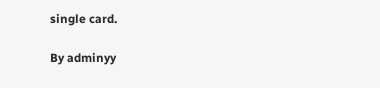single card.

By adminyy